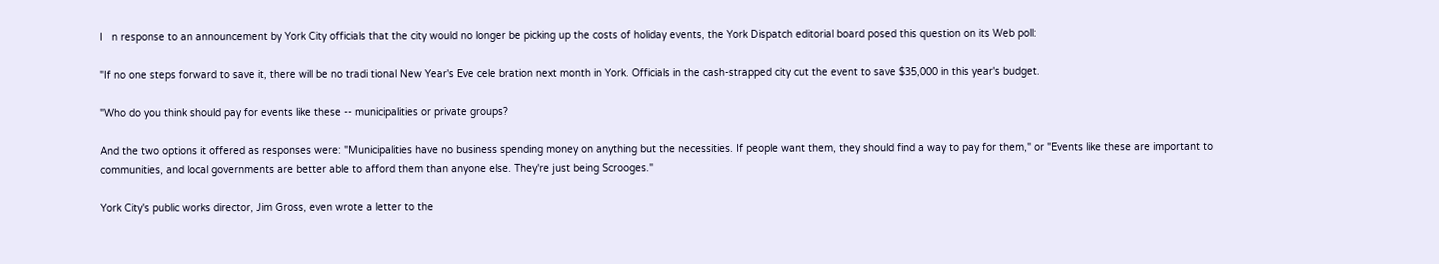I   n response to an announcement by York City officials that the city would no longer be picking up the costs of holiday events, the York Dispatch editorial board posed this question on its Web poll:

"If no one steps forward to save it, there will be no tradi tional New Year's Eve cele bration next month in York. Officials in the cash-strapped city cut the event to save $35,000 in this year's budget.

"Who do you think should pay for events like these -- municipalities or private groups?

And the two options it offered as responses were: "Municipalities have no business spending money on anything but the necessities. If people want them, they should find a way to pay for them," or "Events like these are important to communities, and local governments are better able to afford them than anyone else. They're just being Scrooges."

York City's public works director, Jim Gross, even wrote a letter to the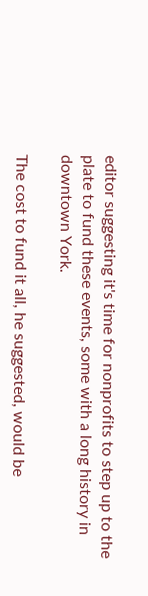editor suggesting it's time for nonprofits to step up to the plate to fund these events, some with a long history in downtown York.

The cost to fund it all, he suggested, would be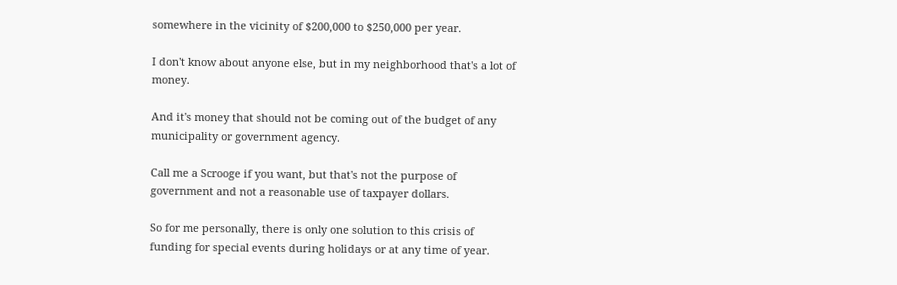somewhere in the vicinity of $200,000 to $250,000 per year.

I don't know about anyone else, but in my neighborhood that's a lot of money.

And it's money that should not be coming out of the budget of any municipality or government agency.

Call me a Scrooge if you want, but that's not the purpose of government and not a reasonable use of taxpayer dollars.

So for me personally, there is only one solution to this crisis of funding for special events during holidays or at any time of year.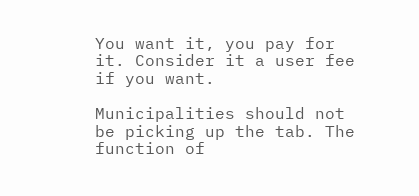You want it, you pay for it. Consider it a user fee if you want.

Municipalities should not be picking up the tab. The function of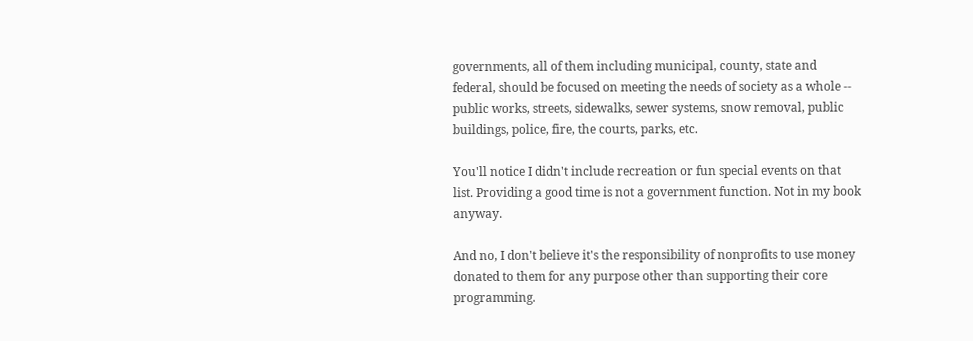governments, all of them including municipal, county, state and federal, should be focused on meeting the needs of society as a whole -- public works, streets, sidewalks, sewer systems, snow removal, public buildings, police, fire, the courts, parks, etc.

You'll notice I didn't include recreation or fun special events on that list. Providing a good time is not a government function. Not in my book anyway.

And no, I don't believe it's the responsibility of nonprofits to use money donated to them for any purpose other than supporting their core programming.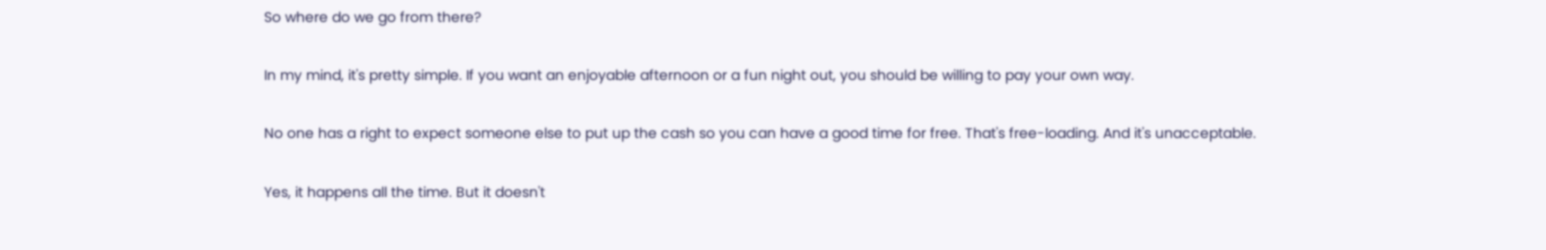So where do we go from there?

In my mind, it's pretty simple. If you want an enjoyable afternoon or a fun night out, you should be willing to pay your own way.

No one has a right to expect someone else to put up the cash so you can have a good time for free. That's free-loading. And it's unacceptable.

Yes, it happens all the time. But it doesn't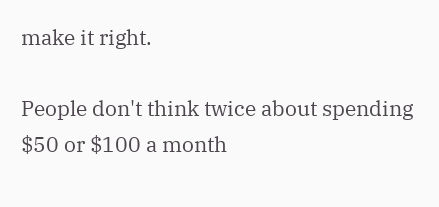make it right.

People don't think twice about spending $50 or $100 a month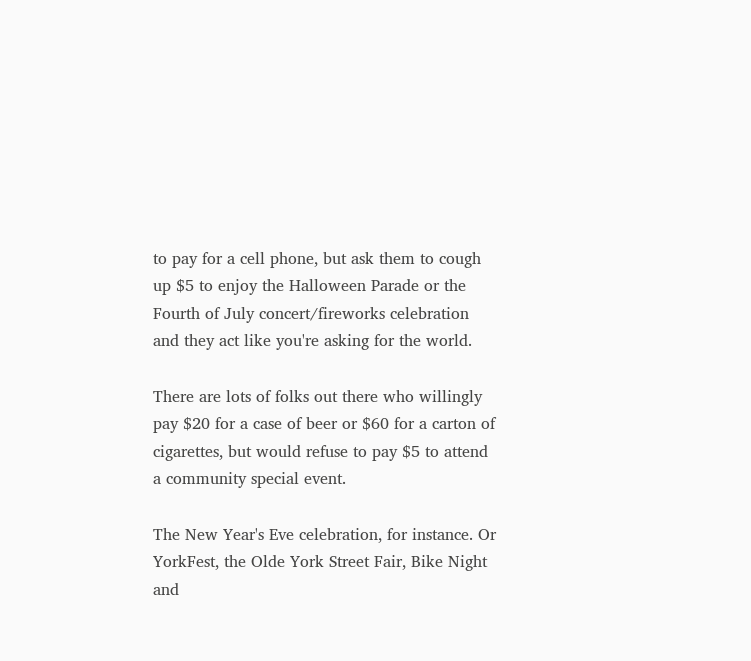to pay for a cell phone, but ask them to cough up $5 to enjoy the Halloween Parade or the Fourth of July concert/fireworks celebration and they act like you're asking for the world.

There are lots of folks out there who willingly pay $20 for a case of beer or $60 for a carton of cigarettes, but would refuse to pay $5 to attend a community special event.

The New Year's Eve celebration, for instance. Or YorkFest, the Olde York Street Fair, Bike Night and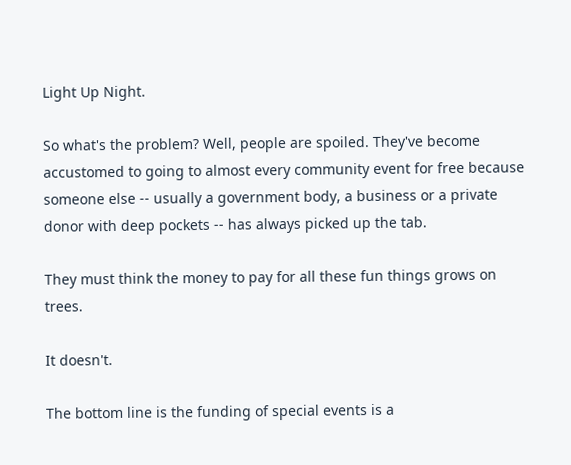Light Up Night.

So what's the problem? Well, people are spoiled. They've become accustomed to going to almost every community event for free because someone else -- usually a government body, a business or a private donor with deep pockets -- has always picked up the tab.

They must think the money to pay for all these fun things grows on trees.

It doesn't.

The bottom line is the funding of special events is a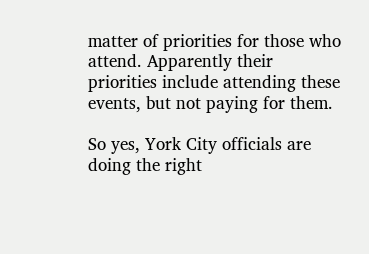matter of priorities for those who attend. Apparently their priorities include attending these events, but not paying for them.

So yes, York City officials are doing the right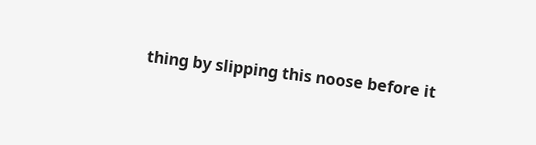thing by slipping this noose before it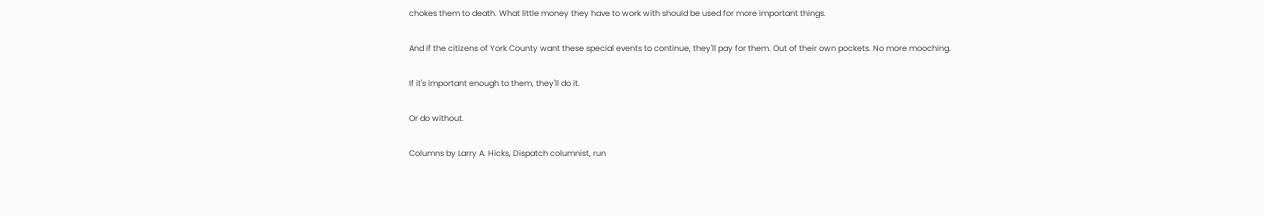chokes them to death. What little money they have to work with should be used for more important things.

And if the citizens of York County want these special events to continue, they'll pay for them. Out of their own pockets. No more mooching.

If it's important enough to them, they'll do it.

Or do without.

Columns by Larry A. Hicks, Dispatch columnist, run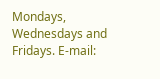Mondays, Wednesdays and Fridays. E-mail: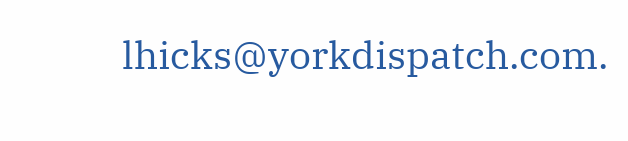lhicks@yorkdispatch.com.